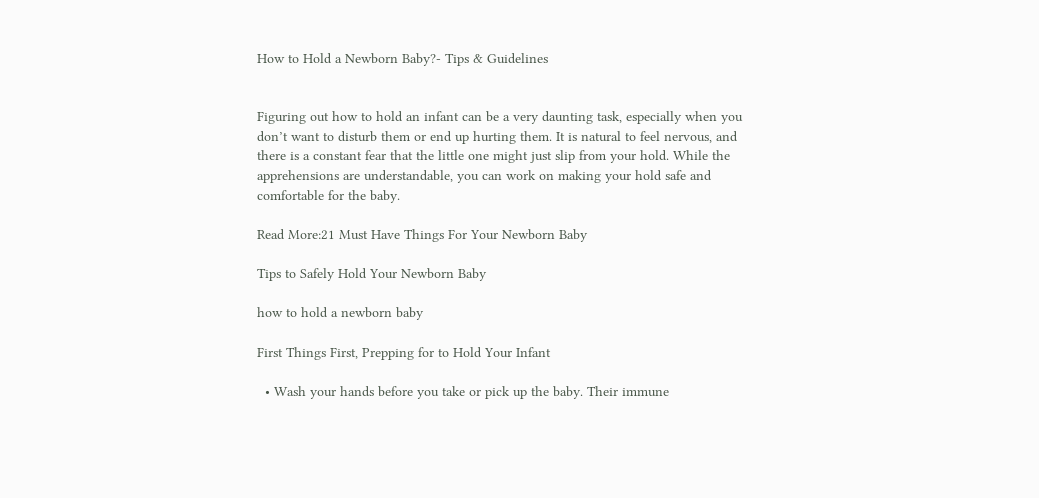How to Hold a Newborn Baby?- Tips & Guidelines


Figuring out how to hold an infant can be a very daunting task, especially when you don’t want to disturb them or end up hurting them. It is natural to feel nervous, and there is a constant fear that the little one might just slip from your hold. While the apprehensions are understandable, you can work on making your hold safe and comfortable for the baby.

Read More:21 Must Have Things For Your Newborn Baby

Tips to Safely Hold Your Newborn Baby

how to hold a newborn baby

First Things First, Prepping for to Hold Your Infant

  • Wash your hands before you take or pick up the baby. Their immune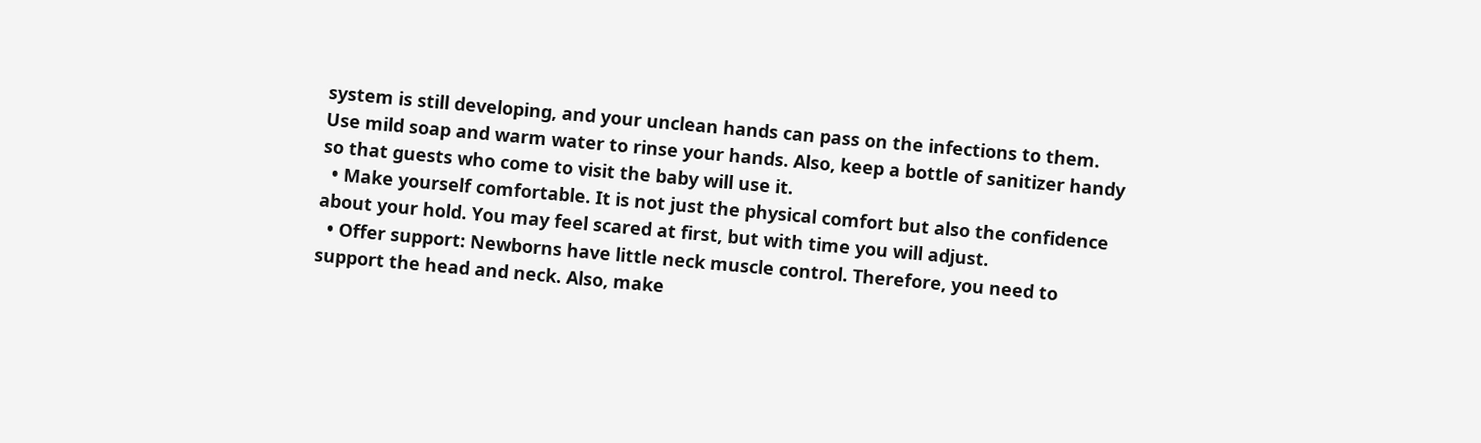system is still developing, and your unclean hands can pass on the infections to them. Use mild soap and warm water to rinse your hands. Also, keep a bottle of sanitizer handy so that guests who come to visit the baby will use it.
  • Make yourself comfortable. It is not just the physical comfort but also the confidence about your hold. You may feel scared at first, but with time you will adjust.
  • Offer support: Newborns have little neck muscle control. Therefore, you need to support the head and neck. Also, make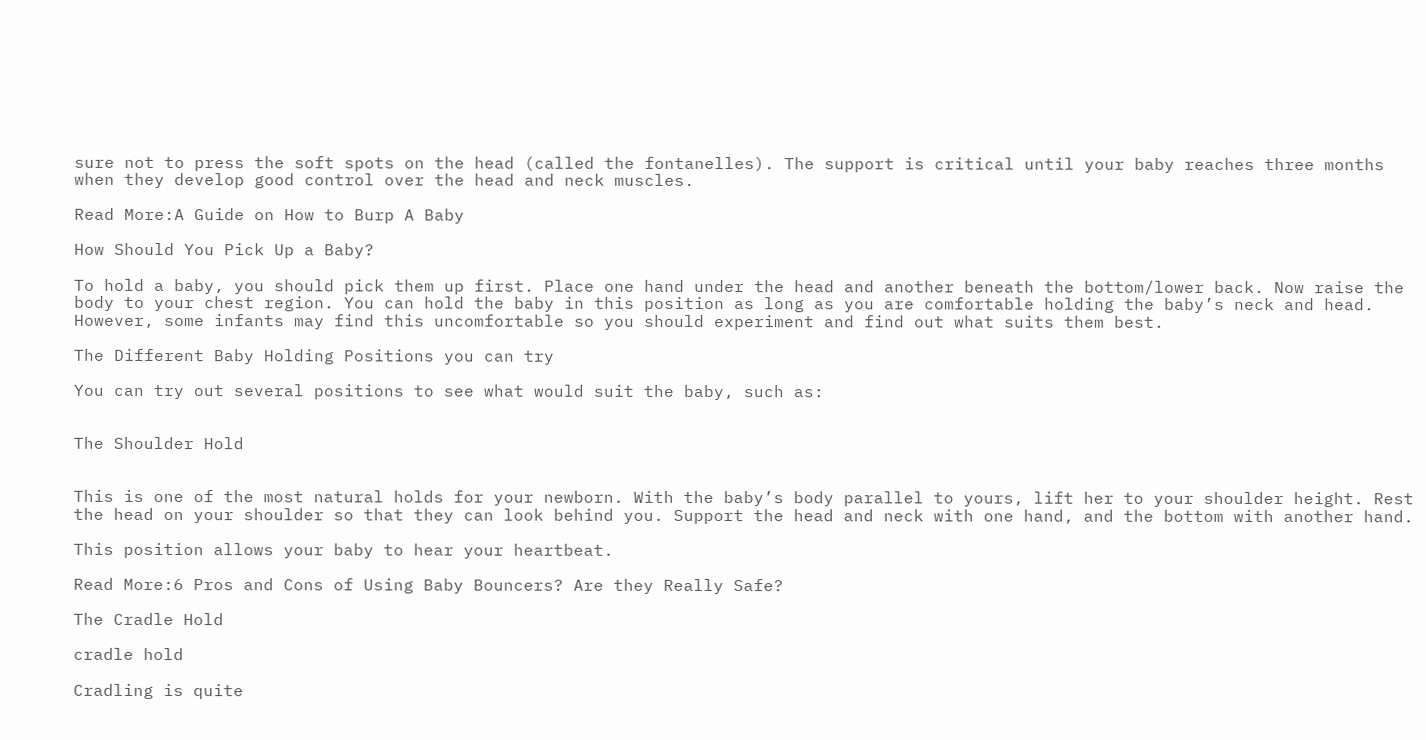sure not to press the soft spots on the head (called the fontanelles). The support is critical until your baby reaches three months when they develop good control over the head and neck muscles.

Read More:A Guide on How to Burp A Baby

How Should You Pick Up a Baby?

To hold a baby, you should pick them up first. Place one hand under the head and another beneath the bottom/lower back. Now raise the body to your chest region. You can hold the baby in this position as long as you are comfortable holding the baby’s neck and head. However, some infants may find this uncomfortable so you should experiment and find out what suits them best.

The Different Baby Holding Positions you can try

You can try out several positions to see what would suit the baby, such as:


The Shoulder Hold


This is one of the most natural holds for your newborn. With the baby’s body parallel to yours, lift her to your shoulder height. Rest the head on your shoulder so that they can look behind you. Support the head and neck with one hand, and the bottom with another hand.

This position allows your baby to hear your heartbeat.

Read More:6 Pros and Cons of Using Baby Bouncers? Are they Really Safe?

The Cradle Hold

cradle hold

Cradling is quite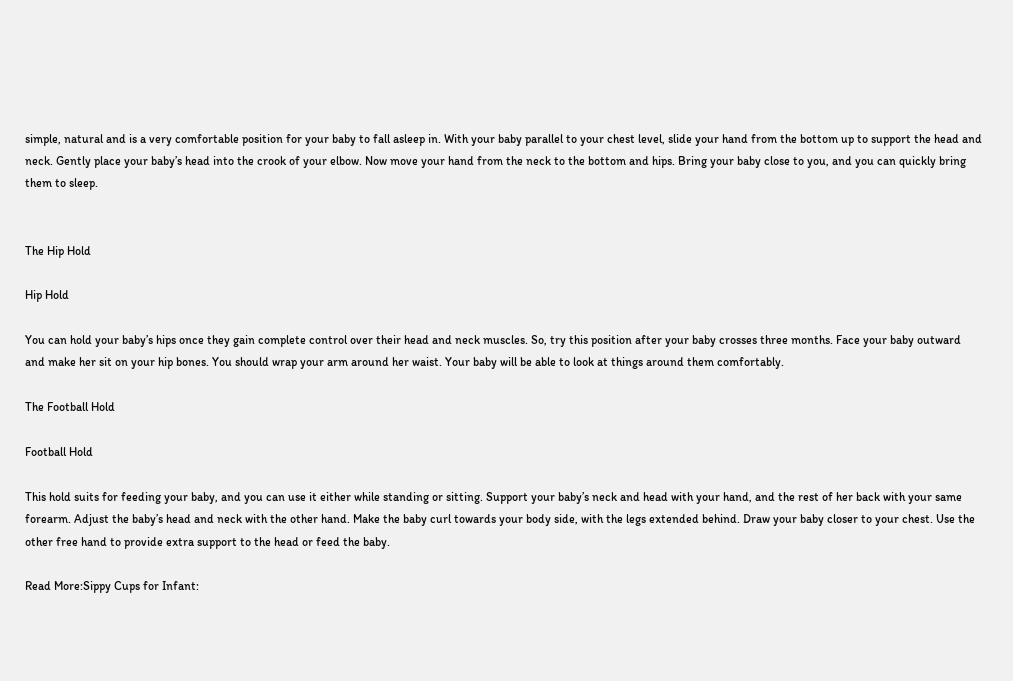simple, natural and is a very comfortable position for your baby to fall asleep in. With your baby parallel to your chest level, slide your hand from the bottom up to support the head and neck. Gently place your baby’s head into the crook of your elbow. Now move your hand from the neck to the bottom and hips. Bring your baby close to you, and you can quickly bring them to sleep.


The Hip Hold

Hip Hold

You can hold your baby’s hips once they gain complete control over their head and neck muscles. So, try this position after your baby crosses three months. Face your baby outward and make her sit on your hip bones. You should wrap your arm around her waist. Your baby will be able to look at things around them comfortably.

The Football Hold

Football Hold

This hold suits for feeding your baby, and you can use it either while standing or sitting. Support your baby’s neck and head with your hand, and the rest of her back with your same forearm. Adjust the baby’s head and neck with the other hand. Make the baby curl towards your body side, with the legs extended behind. Draw your baby closer to your chest. Use the other free hand to provide extra support to the head or feed the baby.

Read More:Sippy Cups for Infant: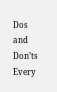Dos and Don’ts Every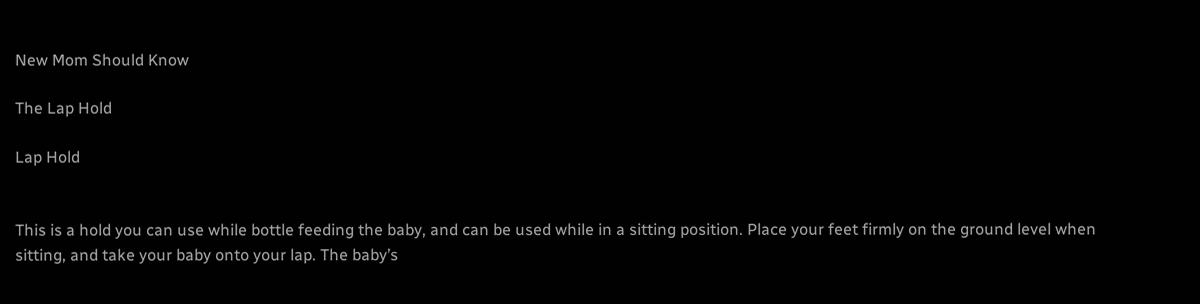New Mom Should Know

The Lap Hold

Lap Hold


This is a hold you can use while bottle feeding the baby, and can be used while in a sitting position. Place your feet firmly on the ground level when sitting, and take your baby onto your lap. The baby’s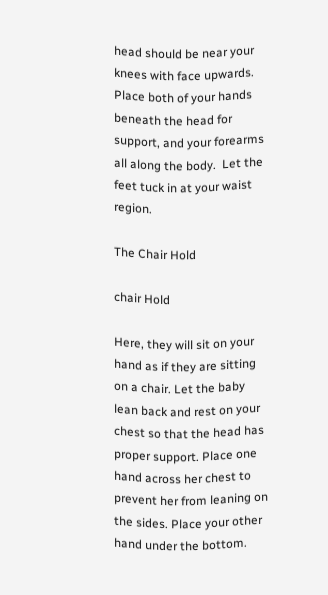head should be near your knees with face upwards. Place both of your hands beneath the head for support, and your forearms all along the body.  Let the feet tuck in at your waist region.

The Chair Hold

chair Hold

Here, they will sit on your hand as if they are sitting on a chair. Let the baby lean back and rest on your chest so that the head has proper support. Place one hand across her chest to prevent her from leaning on the sides. Place your other hand under the bottom.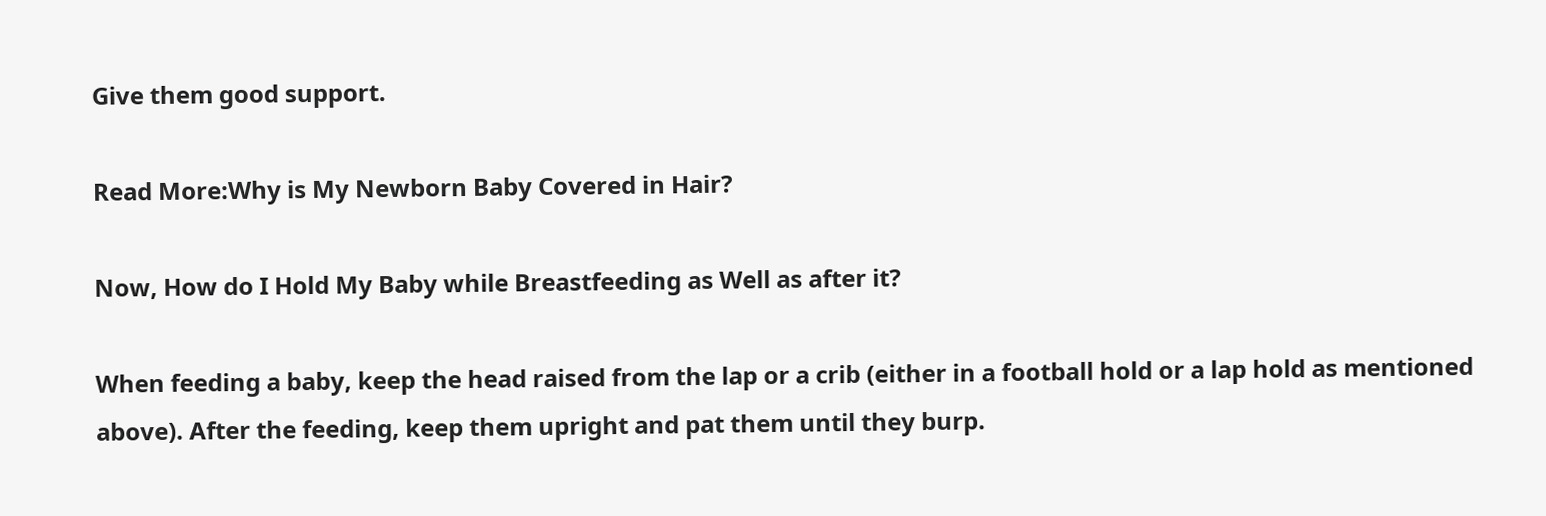Give them good support.

Read More:Why is My Newborn Baby Covered in Hair?

Now, How do I Hold My Baby while Breastfeeding as Well as after it?

When feeding a baby, keep the head raised from the lap or a crib (either in a football hold or a lap hold as mentioned above). After the feeding, keep them upright and pat them until they burp.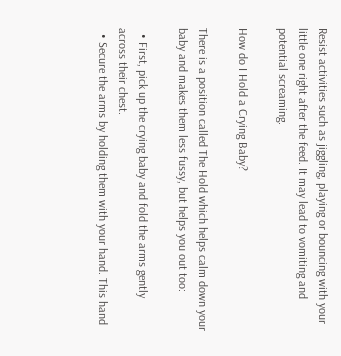Resist activities such as jiggling, playing or bouncing with your little one right after the feed. It may lead to vomiting and potential screaming.

How do I Hold a Crying Baby?

There is a position called The Hold which helps calm down your baby and makes them less fussy, but helps you out too:

  • First, pick up the crying baby and fold the arms gently across their chest.
  • Secure the arms by holding them with your hand. This hand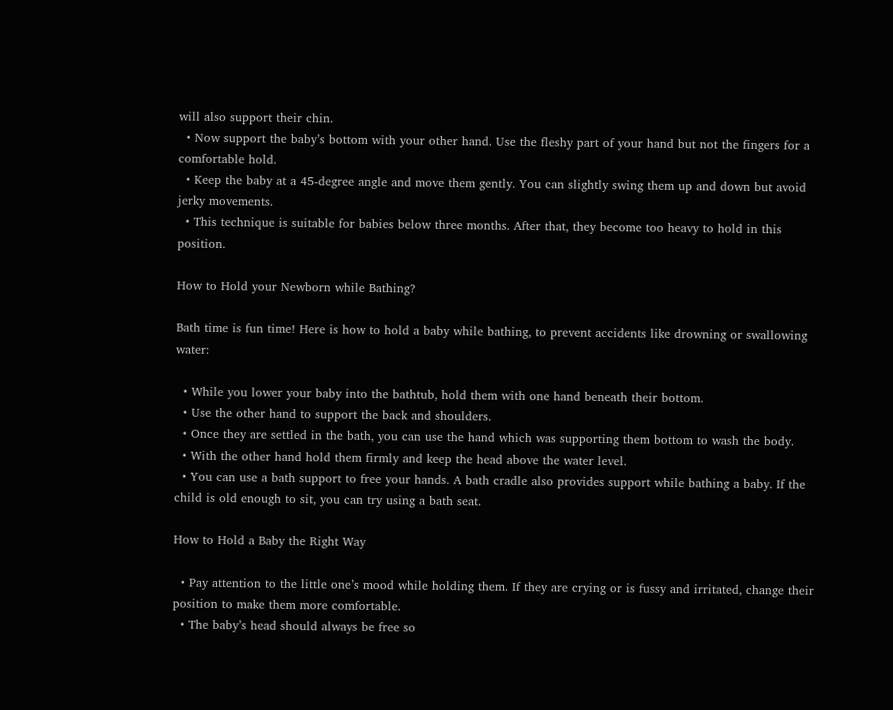will also support their chin.
  • Now support the baby’s bottom with your other hand. Use the fleshy part of your hand but not the fingers for a comfortable hold.
  • Keep the baby at a 45-degree angle and move them gently. You can slightly swing them up and down but avoid jerky movements.
  • This technique is suitable for babies below three months. After that, they become too heavy to hold in this position.

How to Hold your Newborn while Bathing?

Bath time is fun time! Here is how to hold a baby while bathing, to prevent accidents like drowning or swallowing water:

  • While you lower your baby into the bathtub, hold them with one hand beneath their bottom.
  • Use the other hand to support the back and shoulders.
  • Once they are settled in the bath, you can use the hand which was supporting them bottom to wash the body.
  • With the other hand hold them firmly and keep the head above the water level.
  • You can use a bath support to free your hands. A bath cradle also provides support while bathing a baby. If the child is old enough to sit, you can try using a bath seat.

How to Hold a Baby the Right Way

  • Pay attention to the little one’s mood while holding them. If they are crying or is fussy and irritated, change their position to make them more comfortable.
  • The baby’s head should always be free so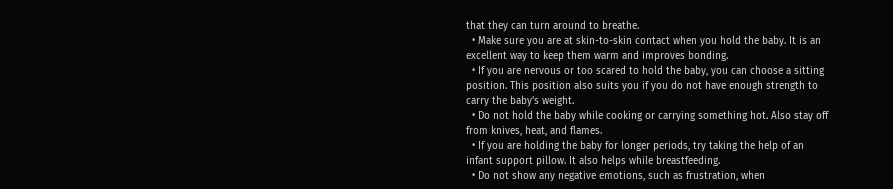that they can turn around to breathe.
  • Make sure you are at skin-to-skin contact when you hold the baby. It is an excellent way to keep them warm and improves bonding.
  • If you are nervous or too scared to hold the baby, you can choose a sitting position. This position also suits you if you do not have enough strength to carry the baby’s weight.
  • Do not hold the baby while cooking or carrying something hot. Also stay off from knives, heat, and flames.
  • If you are holding the baby for longer periods, try taking the help of an infant support pillow. It also helps while breastfeeding.
  • Do not show any negative emotions, such as frustration, when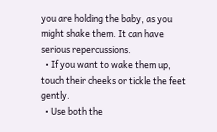you are holding the baby, as you might shake them. It can have serious repercussions.
  • If you want to wake them up, touch their cheeks or tickle the feet gently.
  • Use both the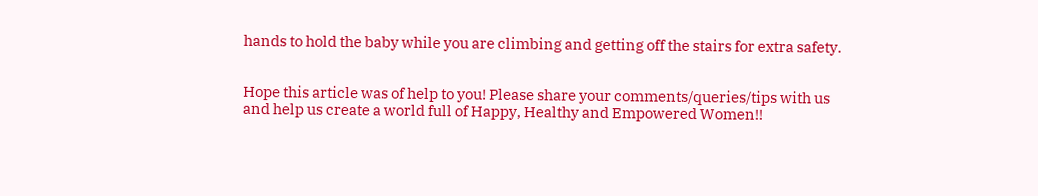hands to hold the baby while you are climbing and getting off the stairs for extra safety.


Hope this article was of help to you! Please share your comments/queries/tips with us and help us create a world full of Happy, Healthy and Empowered Women!!